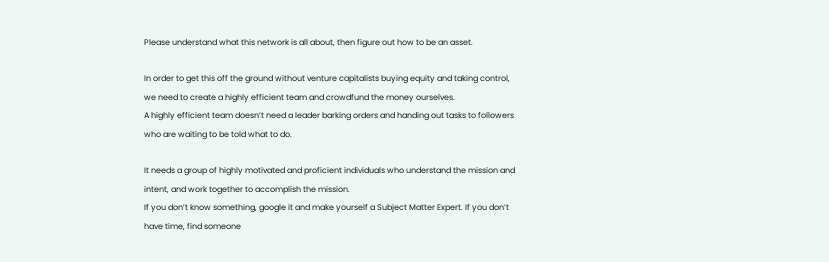Please understand what this network is all about, then figure out how to be an asset.

In order to get this off the ground without venture capitalists buying equity and taking control, we need to create a highly efficient team and crowdfund the money ourselves.
A highly efficient team doesn’t need a leader barking orders and handing out tasks to followers who are waiting to be told what to do.

It needs a group of highly motivated and proficient individuals who understand the mission and intent, and work together to accomplish the mission.
If you don’t know something, google it and make yourself a Subject Matter Expert. If you don’t have time, find someone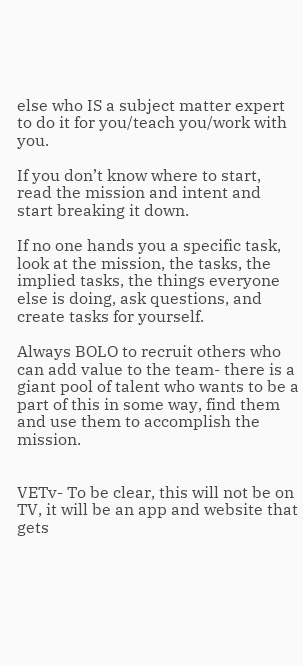else who IS a subject matter expert to do it for you/teach you/work with you.

If you don’t know where to start, read the mission and intent and start breaking it down.

If no one hands you a specific task, look at the mission, the tasks, the implied tasks, the things everyone else is doing, ask questions, and create tasks for yourself.

Always BOLO to recruit others who can add value to the team- there is a giant pool of talent who wants to be a part of this in some way, find them and use them to accomplish the mission.


VETv- To be clear, this will not be on TV, it will be an app and website that gets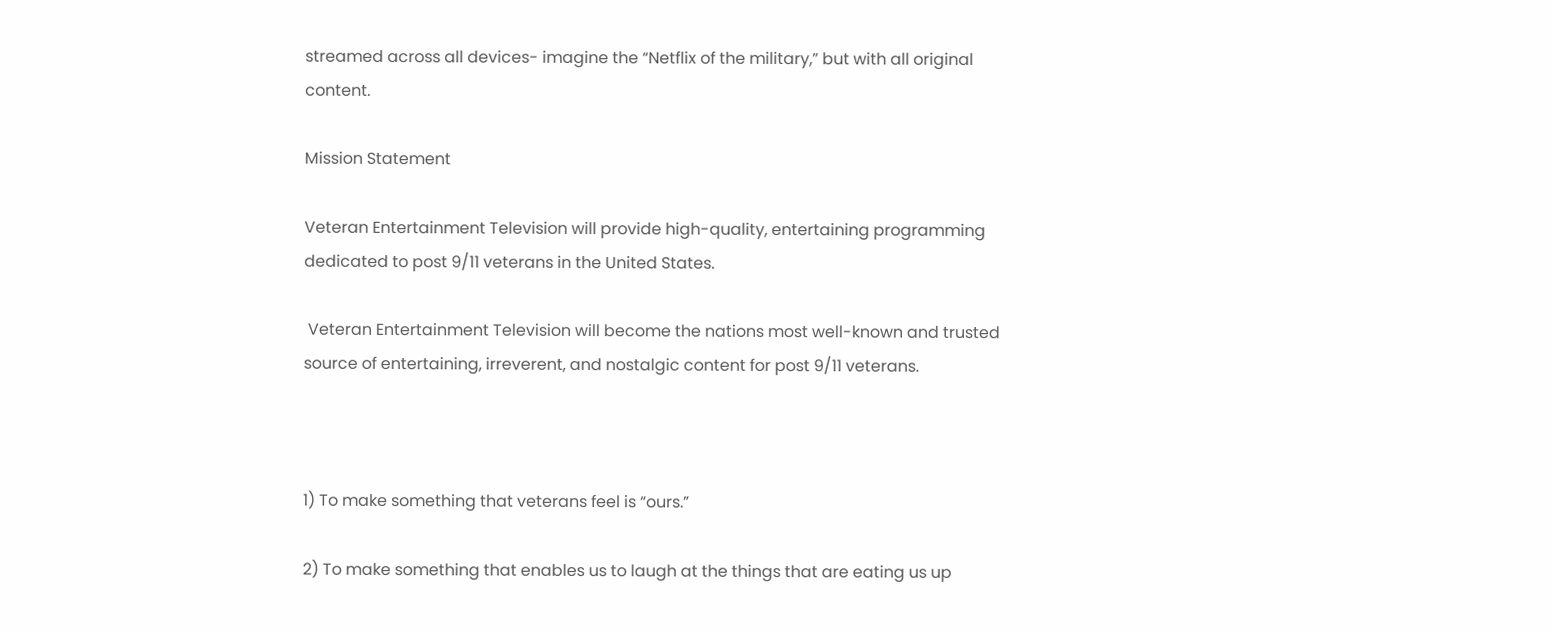streamed across all devices- imagine the “Netflix of the military,” but with all original content.

Mission Statement

Veteran Entertainment Television will provide high-quality, entertaining programming dedicated to post 9/11 veterans in the United States.

 Veteran Entertainment Television will become the nations most well-known and trusted source of entertaining, irreverent, and nostalgic content for post 9/11 veterans.



1) To make something that veterans feel is “ours.”

2) To make something that enables us to laugh at the things that are eating us up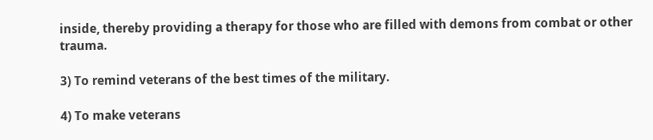inside, thereby providing a therapy for those who are filled with demons from combat or other trauma.

3) To remind veterans of the best times of the military.

4) To make veterans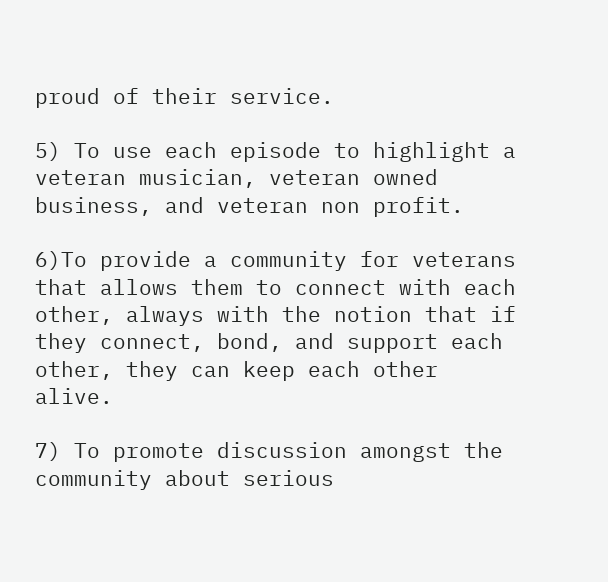proud of their service.

5) To use each episode to highlight a veteran musician, veteran owned business, and veteran non profit.

6)To provide a community for veterans that allows them to connect with each other, always with the notion that if they connect, bond, and support each other, they can keep each other alive.

7) To promote discussion amongst the community about serious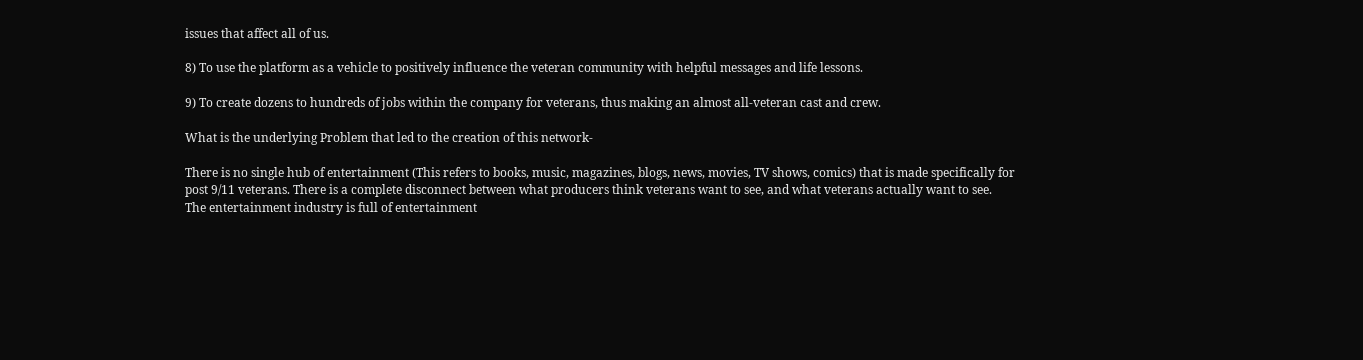issues that affect all of us.

8) To use the platform as a vehicle to positively influence the veteran community with helpful messages and life lessons.

9) To create dozens to hundreds of jobs within the company for veterans, thus making an almost all-veteran cast and crew.

What is the underlying Problem that led to the creation of this network-

There is no single hub of entertainment (This refers to books, music, magazines, blogs, news, movies, TV shows, comics) that is made specifically for post 9/11 veterans. There is a complete disconnect between what producers think veterans want to see, and what veterans actually want to see.
The entertainment industry is full of entertainment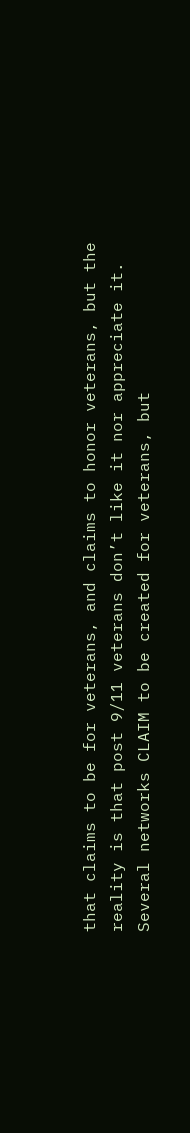that claims to be for veterans, and claims to honor veterans, but the reality is that post 9/11 veterans don’t like it nor appreciate it.
Several networks CLAIM to be created for veterans, but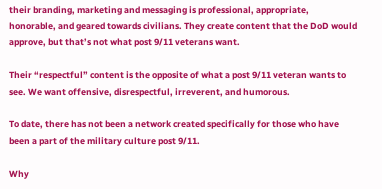their branding, marketing and messaging is professional, appropriate, honorable, and geared towards civilians. They create content that the DoD would approve, but that’s not what post 9/11 veterans want.

Their “respectful” content is the opposite of what a post 9/11 veteran wants to see. We want offensive, disrespectful, irreverent, and humorous.

To date, there has not been a network created specifically for those who have been a part of the military culture post 9/11.

Why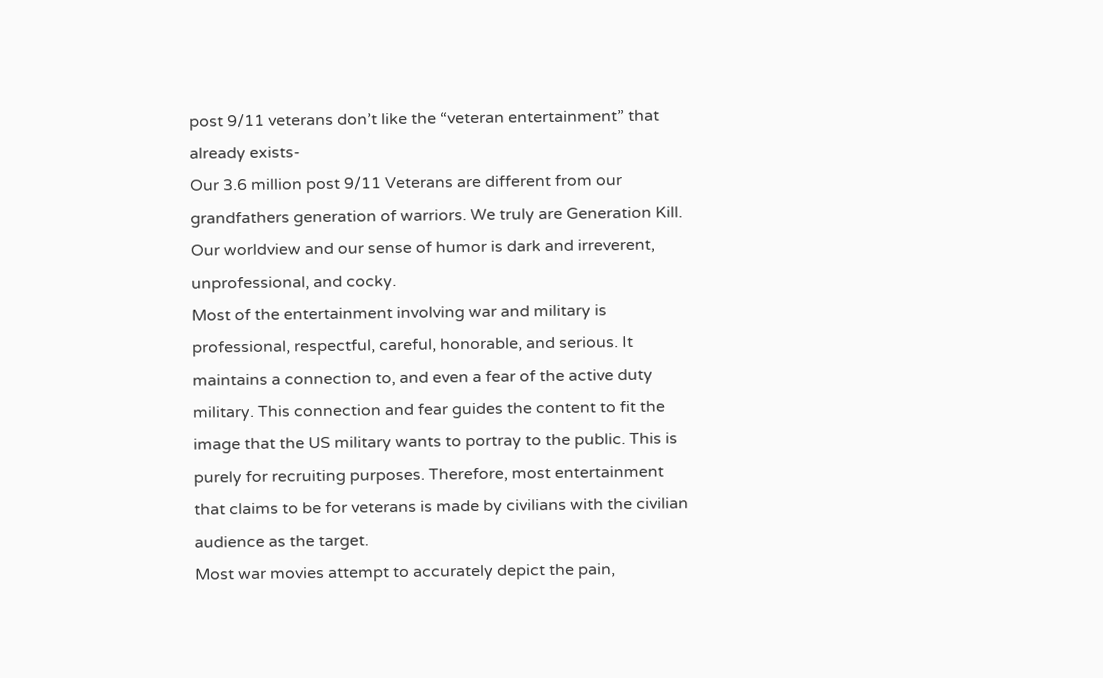post 9/11 veterans don’t like the “veteran entertainment” that already exists-
Our 3.6 million post 9/11 Veterans are different from our grandfathers generation of warriors. We truly are Generation Kill. Our worldview and our sense of humor is dark and irreverent, unprofessional, and cocky.
Most of the entertainment involving war and military is professional, respectful, careful, honorable, and serious. It maintains a connection to, and even a fear of the active duty military. This connection and fear guides the content to fit the image that the US military wants to portray to the public. This is purely for recruiting purposes. Therefore, most entertainment that claims to be for veterans is made by civilians with the civilian audience as the target.
Most war movies attempt to accurately depict the pain,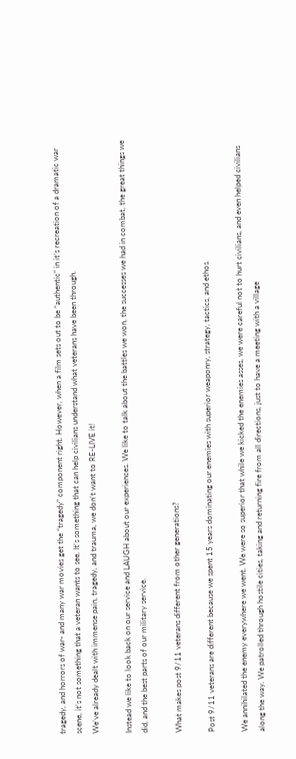tragedy, and horrors of war- and many war movies get the “tragedy” component right. However, when a film sets out to be “authentic” in it’s recreation of a dramatic war scene, it’s not something that a veteran wants to see. It’s something that can help civilians understand what veterans have been through.
We’ve already dealt with immense pain, tragedy, and trauma, we don’t want to RE-LIVE it!

Instead we like to look back on our service and LAUGH about our experiences. We like to talk about the battles we won, the successes we had in combat, the great things we did, and the best parts of our military service.

What makes post 9/11 veterans different from other generations?

Post 9/11 veterans are different because we spent 15 years dominating our enemies with superior weaponry, strategy, tactics, and ethos.

We annihilated the enemy everywhere we went. We were so superior that while we kicked the enemies asses, we were careful not to hurt civilians, and even helped civilians along the way. We patrolled through hostile cities, taking and returning fire from all directions, just to have a meeting with a village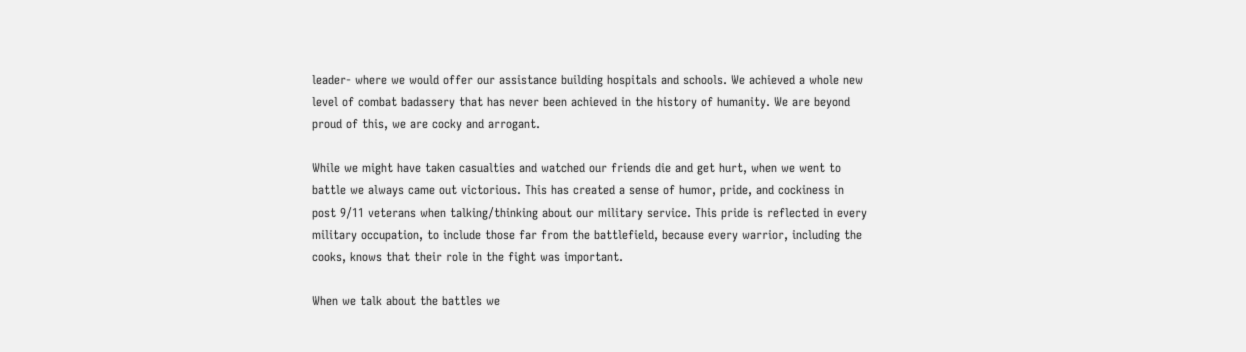leader- where we would offer our assistance building hospitals and schools. We achieved a whole new level of combat badassery that has never been achieved in the history of humanity. We are beyond proud of this, we are cocky and arrogant.

While we might have taken casualties and watched our friends die and get hurt, when we went to battle we always came out victorious. This has created a sense of humor, pride, and cockiness in post 9/11 veterans when talking/thinking about our military service. This pride is reflected in every military occupation, to include those far from the battlefield, because every warrior, including the cooks, knows that their role in the fight was important.

When we talk about the battles we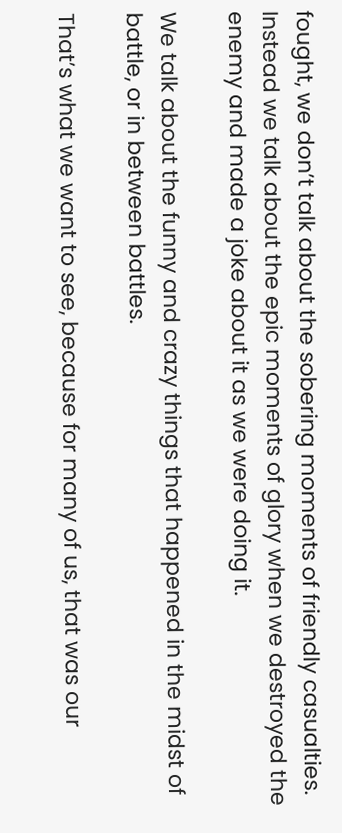fought, we don’t talk about the sobering moments of friendly casualties. Instead we talk about the epic moments of glory when we destroyed the enemy and made a joke about it as we were doing it.

We talk about the funny and crazy things that happened in the midst of battle, or in between battles.

That’s what we want to see, because for many of us, that was our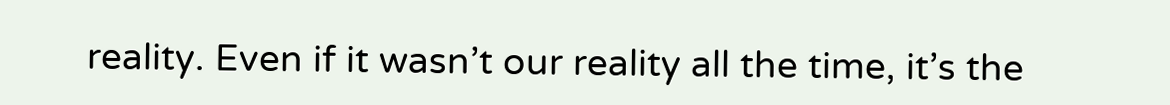reality. Even if it wasn’t our reality all the time, it’s the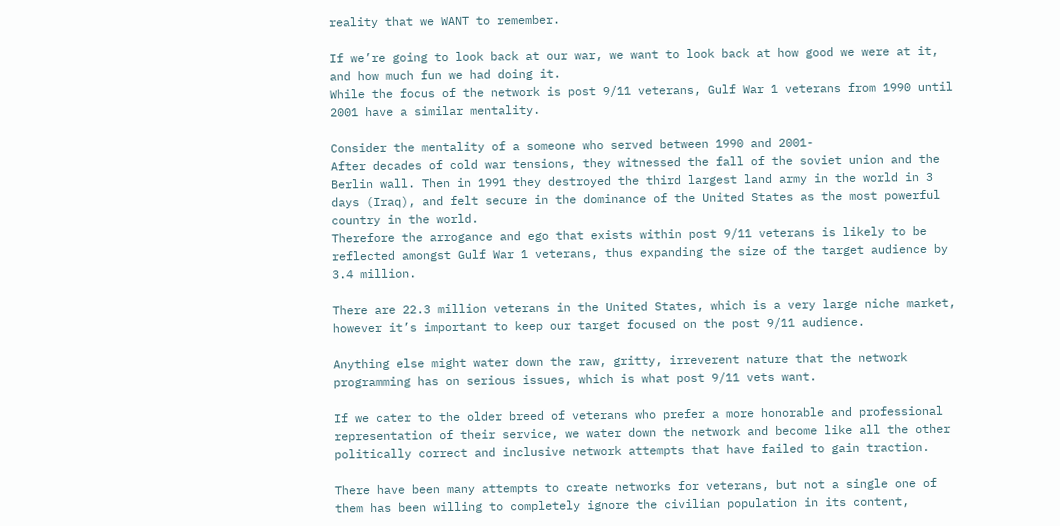reality that we WANT to remember.

If we’re going to look back at our war, we want to look back at how good we were at it, and how much fun we had doing it.
While the focus of the network is post 9/11 veterans, Gulf War 1 veterans from 1990 until 2001 have a similar mentality.

Consider the mentality of a someone who served between 1990 and 2001-
After decades of cold war tensions, they witnessed the fall of the soviet union and the Berlin wall. Then in 1991 they destroyed the third largest land army in the world in 3 days (Iraq), and felt secure in the dominance of the United States as the most powerful country in the world.
Therefore the arrogance and ego that exists within post 9/11 veterans is likely to be reflected amongst Gulf War 1 veterans, thus expanding the size of the target audience by 3.4 million.

There are 22.3 million veterans in the United States, which is a very large niche market, however it’s important to keep our target focused on the post 9/11 audience.

Anything else might water down the raw, gritty, irreverent nature that the network programming has on serious issues, which is what post 9/11 vets want.

If we cater to the older breed of veterans who prefer a more honorable and professional representation of their service, we water down the network and become like all the other politically correct and inclusive network attempts that have failed to gain traction.

There have been many attempts to create networks for veterans, but not a single one of them has been willing to completely ignore the civilian population in its content,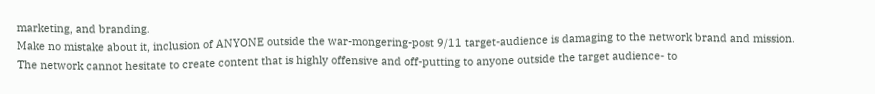marketing, and branding.
Make no mistake about it, inclusion of ANYONE outside the war-mongering-post 9/11 target-audience is damaging to the network brand and mission. The network cannot hesitate to create content that is highly offensive and off-putting to anyone outside the target audience- to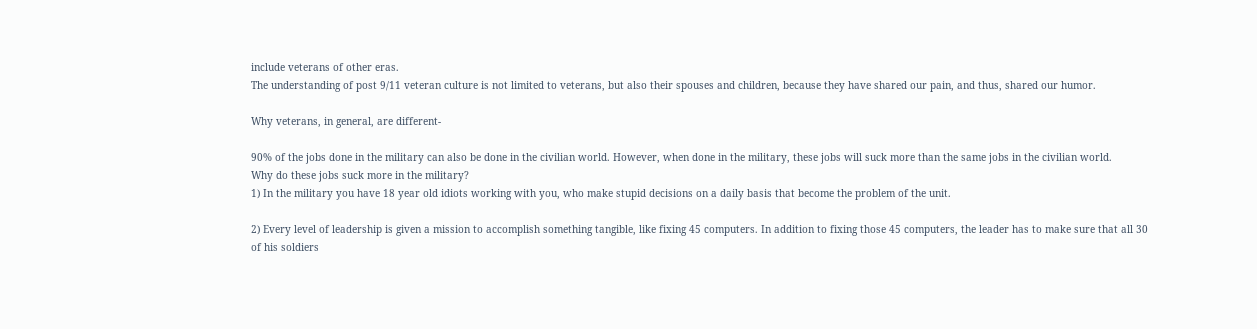include veterans of other eras.
The understanding of post 9/11 veteran culture is not limited to veterans, but also their spouses and children, because they have shared our pain, and thus, shared our humor.

Why veterans, in general, are different-

90% of the jobs done in the military can also be done in the civilian world. However, when done in the military, these jobs will suck more than the same jobs in the civilian world.
Why do these jobs suck more in the military?
1) In the military you have 18 year old idiots working with you, who make stupid decisions on a daily basis that become the problem of the unit.

2) Every level of leadership is given a mission to accomplish something tangible, like fixing 45 computers. In addition to fixing those 45 computers, the leader has to make sure that all 30 of his soldiers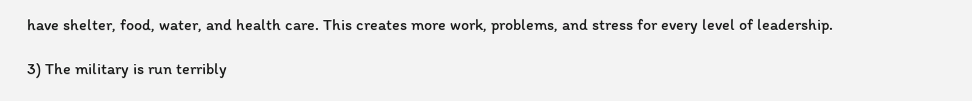have shelter, food, water, and health care. This creates more work, problems, and stress for every level of leadership.

3) The military is run terribly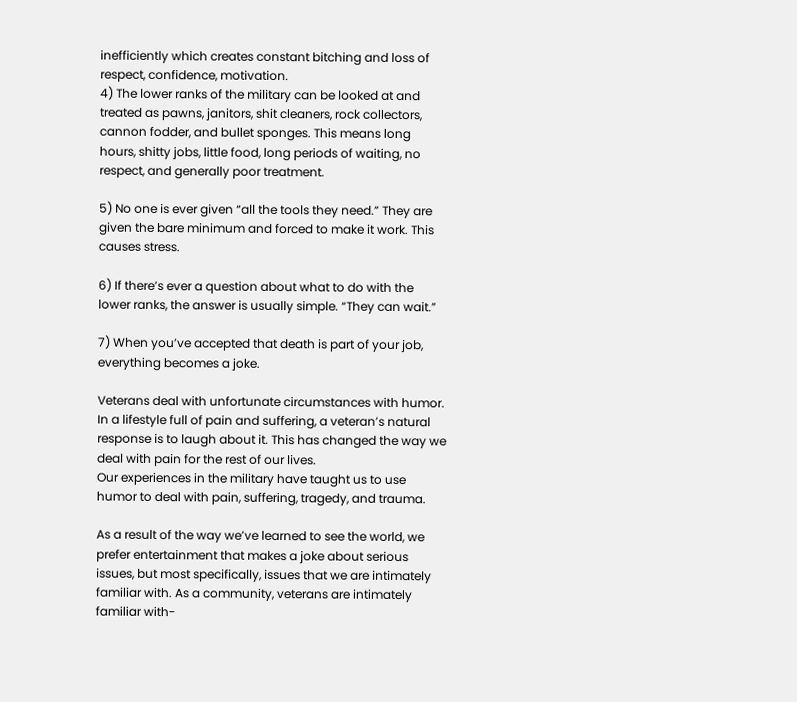inefficiently which creates constant bitching and loss of respect, confidence, motivation.
4) The lower ranks of the military can be looked at and treated as pawns, janitors, shit cleaners, rock collectors, cannon fodder, and bullet sponges. This means long hours, shitty jobs, little food, long periods of waiting, no respect, and generally poor treatment.

5) No one is ever given “all the tools they need.” They are given the bare minimum and forced to make it work. This causes stress.

6) If there’s ever a question about what to do with the lower ranks, the answer is usually simple. “They can wait.”

7) When you’ve accepted that death is part of your job, everything becomes a joke.

Veterans deal with unfortunate circumstances with humor. In a lifestyle full of pain and suffering, a veteran’s natural response is to laugh about it. This has changed the way we deal with pain for the rest of our lives.
Our experiences in the military have taught us to use humor to deal with pain, suffering, tragedy, and trauma.

As a result of the way we’ve learned to see the world, we prefer entertainment that makes a joke about serious issues, but most specifically, issues that we are intimately familiar with. As a community, veterans are intimately familiar with-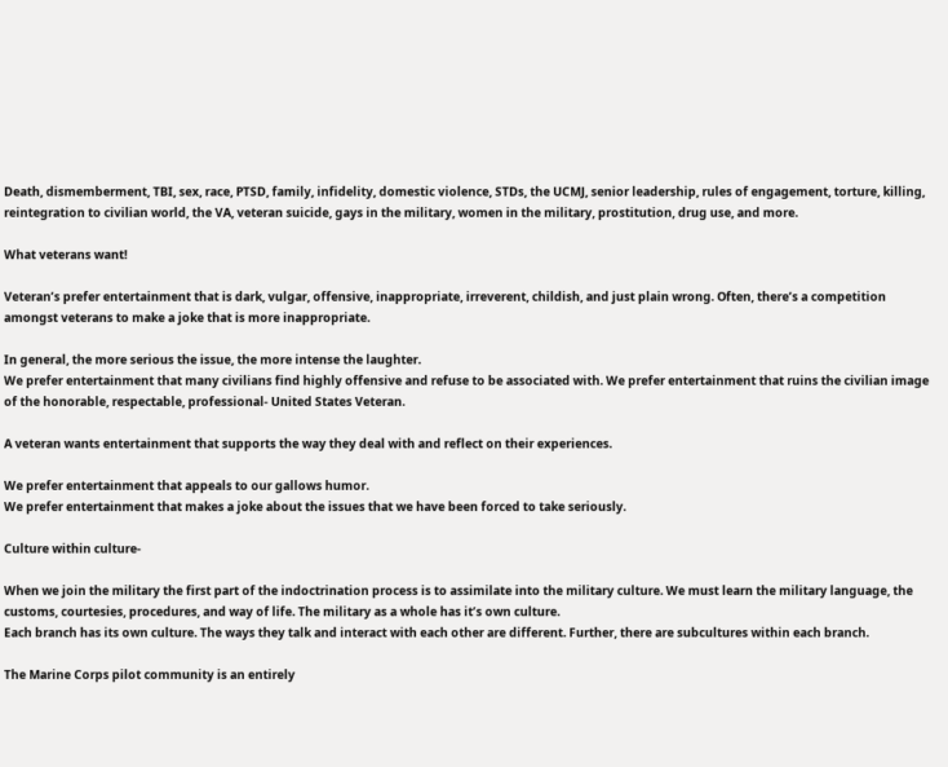Death, dismemberment, TBI, sex, race, PTSD, family, infidelity, domestic violence, STDs, the UCMJ, senior leadership, rules of engagement, torture, killing, reintegration to civilian world, the VA, veteran suicide, gays in the military, women in the military, prostitution, drug use, and more.

What veterans want!

Veteran’s prefer entertainment that is dark, vulgar, offensive, inappropriate, irreverent, childish, and just plain wrong. Often, there’s a competition amongst veterans to make a joke that is more inappropriate.

In general, the more serious the issue, the more intense the laughter.
We prefer entertainment that many civilians find highly offensive and refuse to be associated with. We prefer entertainment that ruins the civilian image of the honorable, respectable, professional- United States Veteran.

A veteran wants entertainment that supports the way they deal with and reflect on their experiences.

We prefer entertainment that appeals to our gallows humor.
We prefer entertainment that makes a joke about the issues that we have been forced to take seriously.

Culture within culture-

When we join the military the first part of the indoctrination process is to assimilate into the military culture. We must learn the military language, the customs, courtesies, procedures, and way of life. The military as a whole has it’s own culture.
Each branch has its own culture. The ways they talk and interact with each other are different. Further, there are subcultures within each branch.

The Marine Corps pilot community is an entirely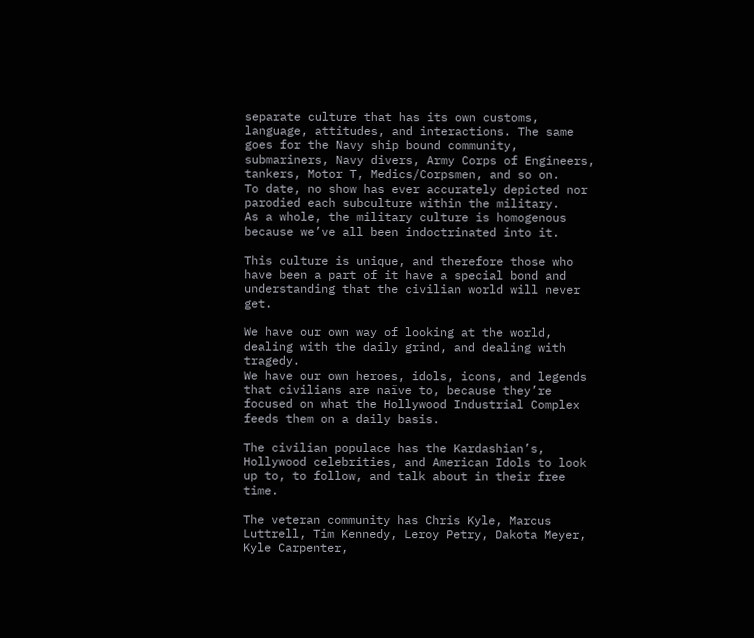separate culture that has its own customs, language, attitudes, and interactions. The same goes for the Navy ship bound community, submariners, Navy divers, Army Corps of Engineers, tankers, Motor T, Medics/Corpsmen, and so on.
To date, no show has ever accurately depicted nor parodied each subculture within the military.
As a whole, the military culture is homogenous because we’ve all been indoctrinated into it.

This culture is unique, and therefore those who have been a part of it have a special bond and understanding that the civilian world will never get.

We have our own way of looking at the world, dealing with the daily grind, and dealing with tragedy.
We have our own heroes, idols, icons, and legends that civilians are naïve to, because they’re focused on what the Hollywood Industrial Complex feeds them on a daily basis.

The civilian populace has the Kardashian’s, Hollywood celebrities, and American Idols to look up to, to follow, and talk about in their free time.

The veteran community has Chris Kyle, Marcus Luttrell, Tim Kennedy, Leroy Petry, Dakota Meyer, Kyle Carpenter,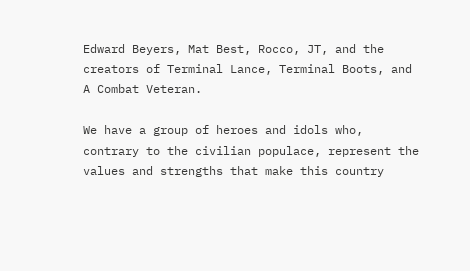Edward Beyers, Mat Best, Rocco, JT, and the creators of Terminal Lance, Terminal Boots, and A Combat Veteran.

We have a group of heroes and idols who, contrary to the civilian populace, represent the values and strengths that make this country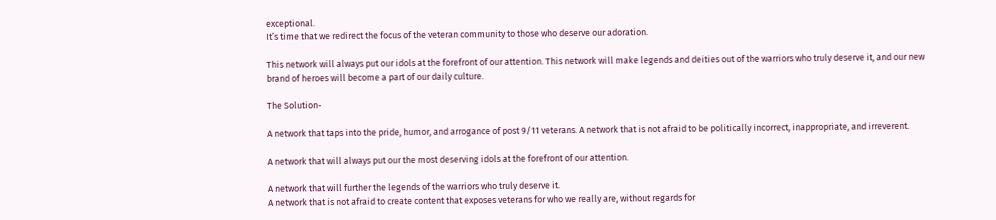exceptional.
It’s time that we redirect the focus of the veteran community to those who deserve our adoration.

This network will always put our idols at the forefront of our attention. This network will make legends and deities out of the warriors who truly deserve it, and our new brand of heroes will become a part of our daily culture.

The Solution-

A network that taps into the pride, humor, and arrogance of post 9/11 veterans. A network that is not afraid to be politically incorrect, inappropriate, and irreverent.

A network that will always put our the most deserving idols at the forefront of our attention.

A network that will further the legends of the warriors who truly deserve it.
A network that is not afraid to create content that exposes veterans for who we really are, without regards for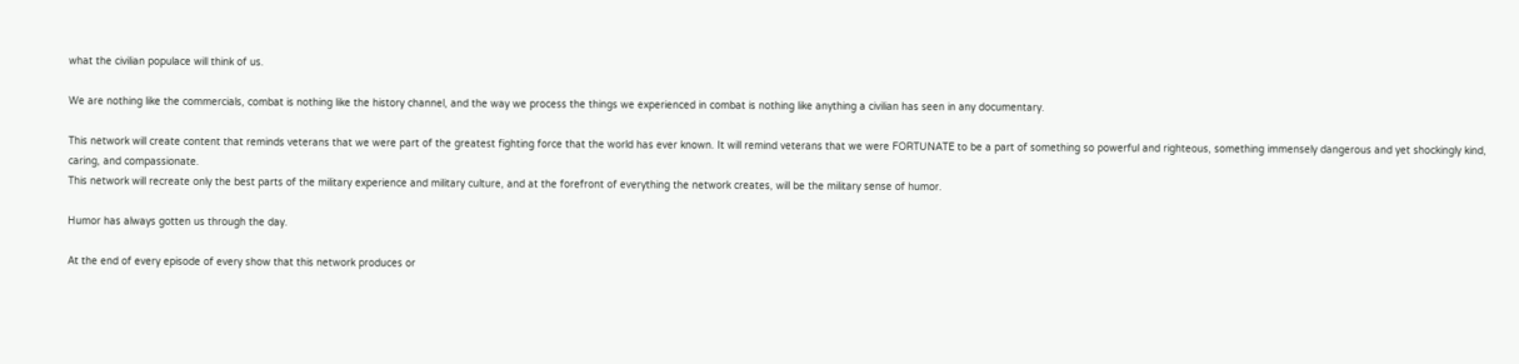what the civilian populace will think of us.

We are nothing like the commercials, combat is nothing like the history channel, and the way we process the things we experienced in combat is nothing like anything a civilian has seen in any documentary.

This network will create content that reminds veterans that we were part of the greatest fighting force that the world has ever known. It will remind veterans that we were FORTUNATE to be a part of something so powerful and righteous, something immensely dangerous and yet shockingly kind, caring, and compassionate.
This network will recreate only the best parts of the military experience and military culture, and at the forefront of everything the network creates, will be the military sense of humor.

Humor has always gotten us through the day.

At the end of every episode of every show that this network produces or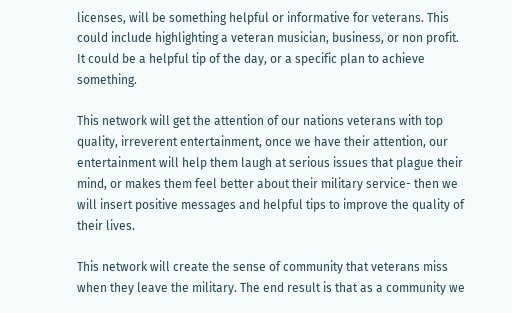licenses, will be something helpful or informative for veterans. This could include highlighting a veteran musician, business, or non profit.
It could be a helpful tip of the day, or a specific plan to achieve something.

This network will get the attention of our nations veterans with top quality, irreverent entertainment, once we have their attention, our entertainment will help them laugh at serious issues that plague their mind, or makes them feel better about their military service- then we will insert positive messages and helpful tips to improve the quality of their lives.

This network will create the sense of community that veterans miss when they leave the military. The end result is that as a community we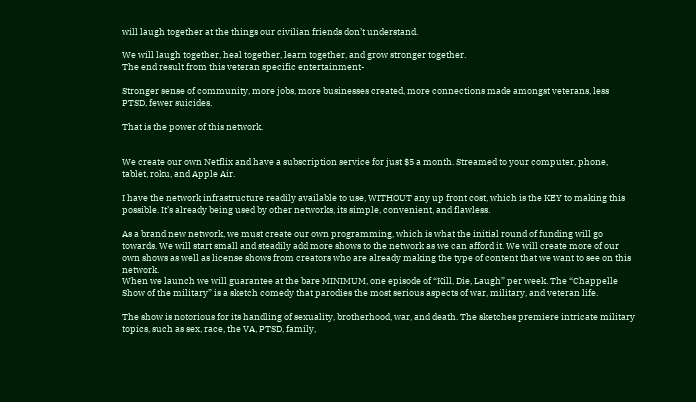will laugh together at the things our civilian friends don’t understand.

We will laugh together, heal together, learn together, and grow stronger together.
The end result from this veteran specific entertainment-

Stronger sense of community, more jobs, more businesses created, more connections made amongst veterans, less PTSD, fewer suicides.

That is the power of this network.


We create our own Netflix and have a subscription service for just $5 a month. Streamed to your computer, phone, tablet, roku, and Apple Air.

I have the network infrastructure readily available to use, WITHOUT any up front cost, which is the KEY to making this possible. It’s already being used by other networks, its simple, convenient, and flawless.

As a brand new network, we must create our own programming, which is what the initial round of funding will go towards. We will start small and steadily add more shows to the network as we can afford it. We will create more of our own shows as well as license shows from creators who are already making the type of content that we want to see on this network.
When we launch we will guarantee at the bare MINIMUM, one episode of “Kill, Die, Laugh” per week. The “Chappelle Show of the military” is a sketch comedy that parodies the most serious aspects of war, military, and veteran life.

The show is notorious for its handling of sexuality, brotherhood, war, and death. The sketches premiere intricate military topics, such as sex, race, the VA, PTSD, family,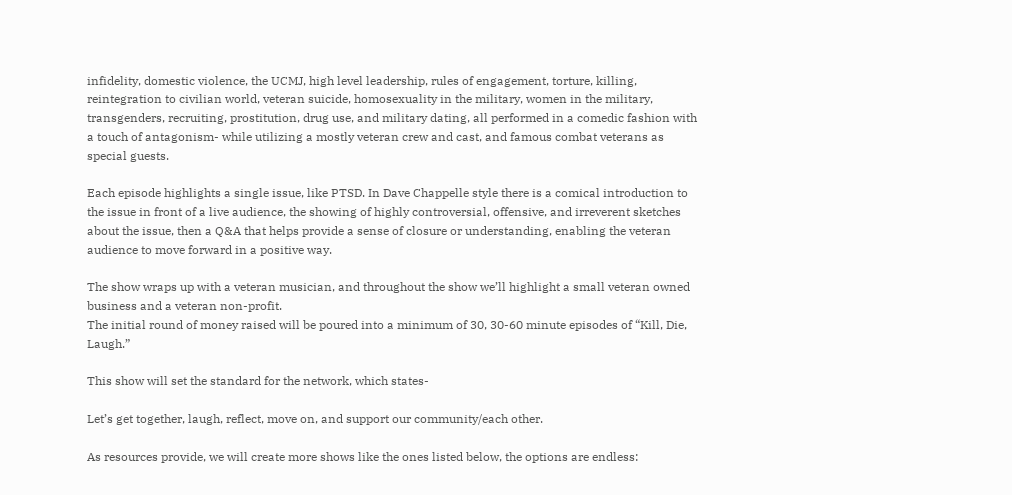infidelity, domestic violence, the UCMJ, high level leadership, rules of engagement, torture, killing, reintegration to civilian world, veteran suicide, homosexuality in the military, women in the military, transgenders, recruiting, prostitution, drug use, and military dating, all performed in a comedic fashion with a touch of antagonism- while utilizing a mostly veteran crew and cast, and famous combat veterans as special guests.

Each episode highlights a single issue, like PTSD. In Dave Chappelle style there is a comical introduction to the issue in front of a live audience, the showing of highly controversial, offensive, and irreverent sketches about the issue, then a Q&A that helps provide a sense of closure or understanding, enabling the veteran audience to move forward in a positive way.

The show wraps up with a veteran musician, and throughout the show we’ll highlight a small veteran owned business and a veteran non-profit.
The initial round of money raised will be poured into a minimum of 30, 30-60 minute episodes of “Kill, Die, Laugh.”

This show will set the standard for the network, which states-

Let’s get together, laugh, reflect, move on, and support our community/each other.

As resources provide, we will create more shows like the ones listed below, the options are endless: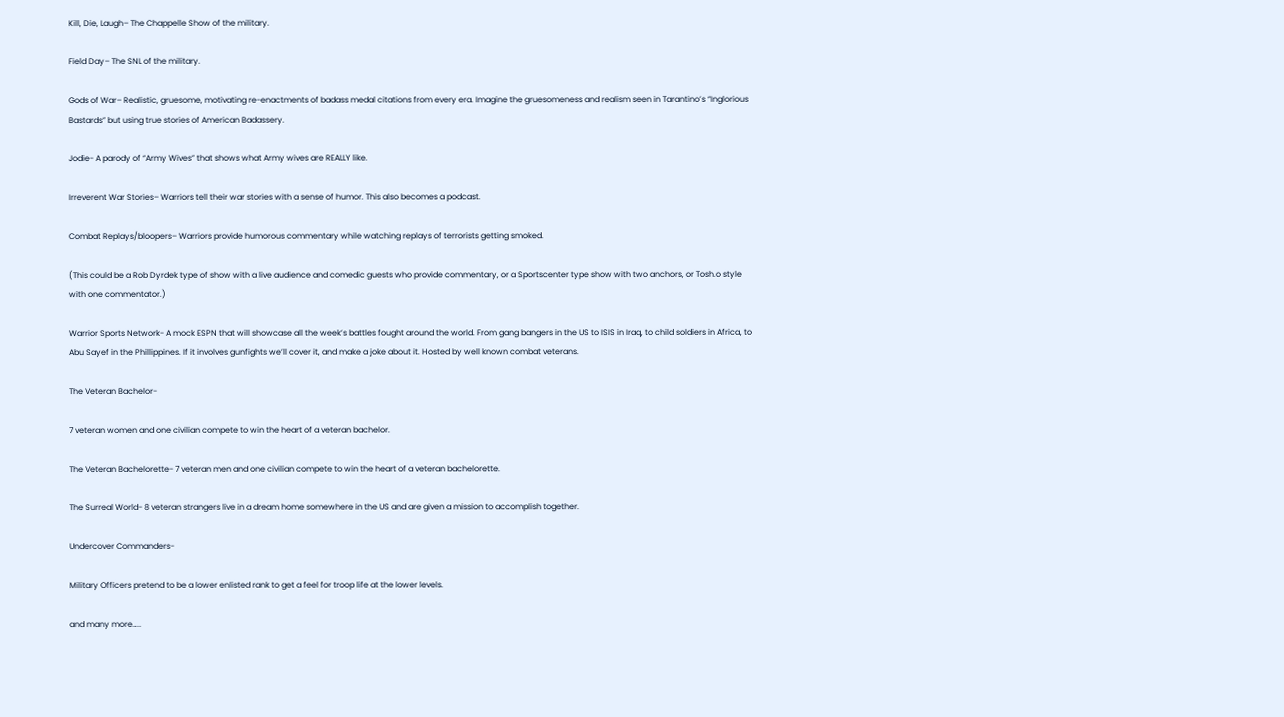Kill, Die, Laugh– The Chappelle Show of the military.

Field Day– The SNL of the military.

Gods of War– Realistic, gruesome, motivating re-enactments of badass medal citations from every era. Imagine the gruesomeness and realism seen in Tarantino’s “Inglorious Bastards” but using true stories of American Badassery.

Jodie- A parody of “Army Wives” that shows what Army wives are REALLY like.

Irreverent War Stories– Warriors tell their war stories with a sense of humor. This also becomes a podcast.

Combat Replays/bloopers– Warriors provide humorous commentary while watching replays of terrorists getting smoked.

(This could be a Rob Dyrdek type of show with a live audience and comedic guests who provide commentary, or a Sportscenter type show with two anchors, or Tosh.o style with one commentator.)

Warrior Sports Network- A mock ESPN that will showcase all the week’s battles fought around the world. From gang bangers in the US to ISIS in Iraq, to child soldiers in Africa, to Abu Sayef in the Phillippines. If it involves gunfights we’ll cover it, and make a joke about it. Hosted by well known combat veterans.

The Veteran Bachelor-

7 veteran women and one civilian compete to win the heart of a veteran bachelor.

The Veteran Bachelorette- 7 veteran men and one civilian compete to win the heart of a veteran bachelorette.

The Surreal World- 8 veteran strangers live in a dream home somewhere in the US and are given a mission to accomplish together.

Undercover Commanders-

Military Officers pretend to be a lower enlisted rank to get a feel for troop life at the lower levels.

and many more…..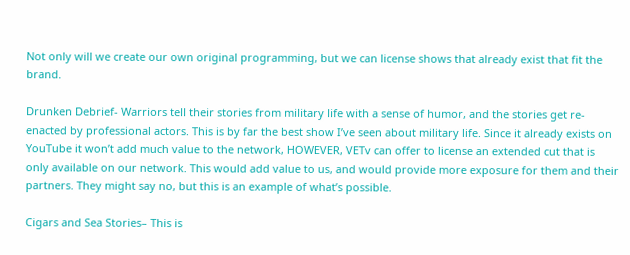Not only will we create our own original programming, but we can license shows that already exist that fit the brand.

Drunken Debrief- Warriors tell their stories from military life with a sense of humor, and the stories get re-enacted by professional actors. This is by far the best show I’ve seen about military life. Since it already exists on YouTube it won’t add much value to the network, HOWEVER, VETv can offer to license an extended cut that is only available on our network. This would add value to us, and would provide more exposure for them and their partners. They might say no, but this is an example of what’s possible.

Cigars and Sea Stories– This is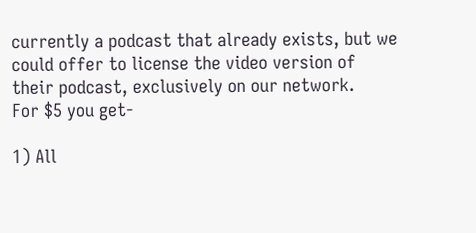currently a podcast that already exists, but we could offer to license the video version of their podcast, exclusively on our network.
For $5 you get-

1) All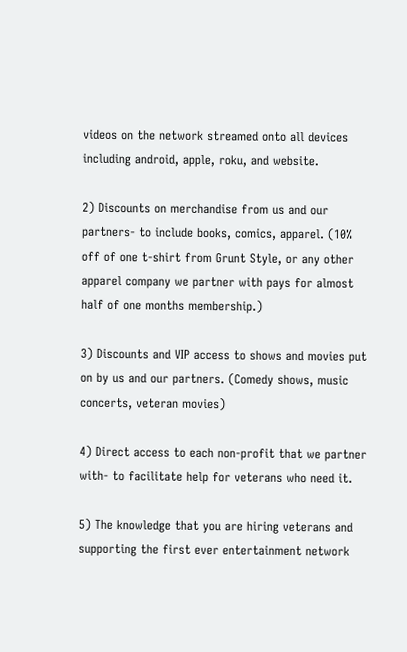videos on the network streamed onto all devices including android, apple, roku, and website.

2) Discounts on merchandise from us and our partners- to include books, comics, apparel. (10% off of one t-shirt from Grunt Style, or any other apparel company we partner with pays for almost half of one months membership.)

3) Discounts and VIP access to shows and movies put on by us and our partners. (Comedy shows, music concerts, veteran movies)

4) Direct access to each non-profit that we partner with- to facilitate help for veterans who need it.

5) The knowledge that you are hiring veterans and supporting the first ever entertainment network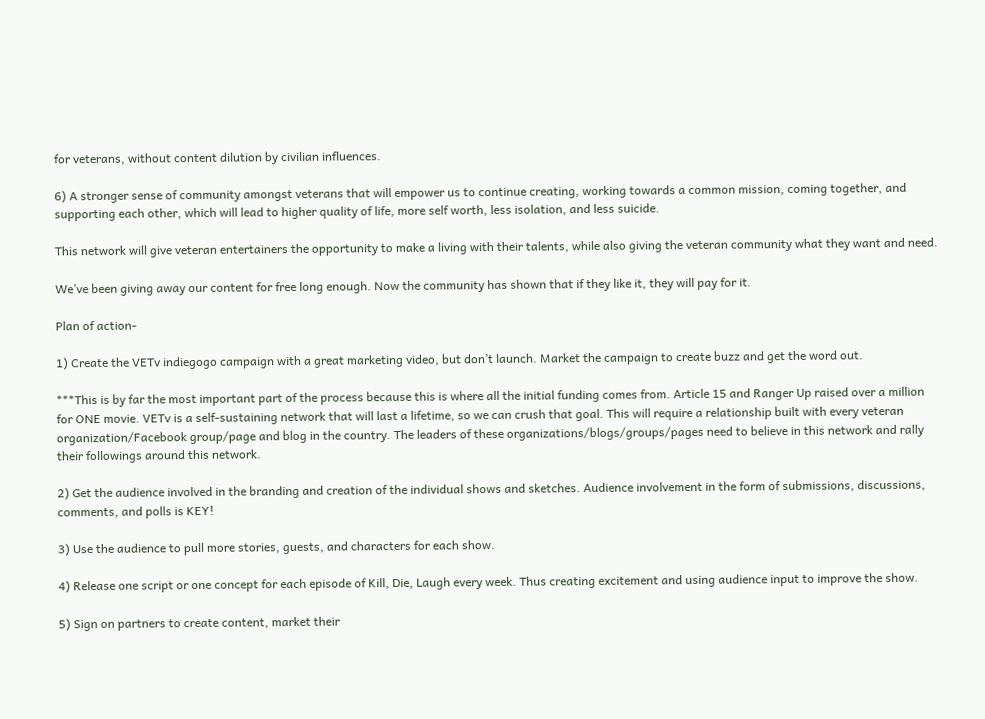for veterans, without content dilution by civilian influences.

6) A stronger sense of community amongst veterans that will empower us to continue creating, working towards a common mission, coming together, and supporting each other, which will lead to higher quality of life, more self worth, less isolation, and less suicide.

This network will give veteran entertainers the opportunity to make a living with their talents, while also giving the veteran community what they want and need.

We’ve been giving away our content for free long enough. Now the community has shown that if they like it, they will pay for it.

Plan of action-

1) Create the VETv indiegogo campaign with a great marketing video, but don’t launch. Market the campaign to create buzz and get the word out.

***This is by far the most important part of the process because this is where all the initial funding comes from. Article 15 and Ranger Up raised over a million for ONE movie. VETv is a self-sustaining network that will last a lifetime, so we can crush that goal. This will require a relationship built with every veteran organization/Facebook group/page and blog in the country. The leaders of these organizations/blogs/groups/pages need to believe in this network and rally their followings around this network.

2) Get the audience involved in the branding and creation of the individual shows and sketches. Audience involvement in the form of submissions, discussions, comments, and polls is KEY!

3) Use the audience to pull more stories, guests, and characters for each show.

4) Release one script or one concept for each episode of Kill, Die, Laugh every week. Thus creating excitement and using audience input to improve the show.

5) Sign on partners to create content, market their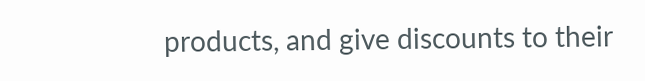products, and give discounts to their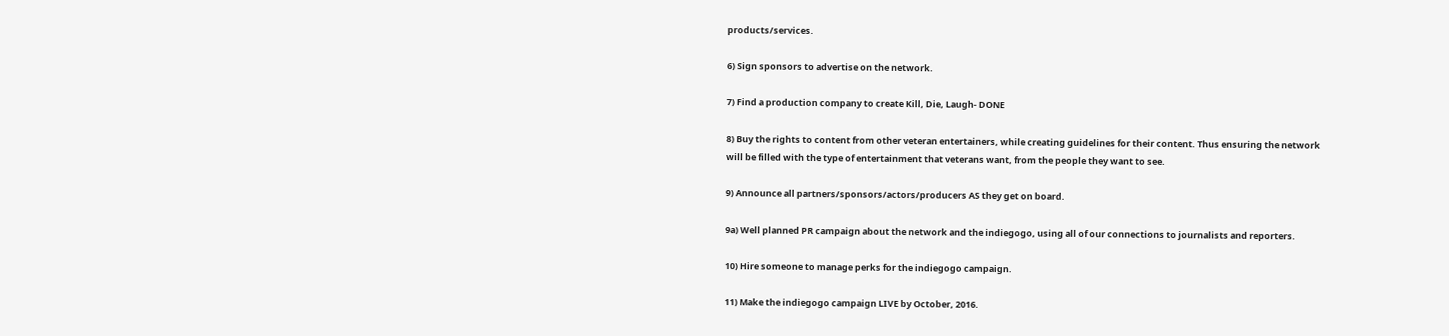products/services.

6) Sign sponsors to advertise on the network.

7) Find a production company to create Kill, Die, Laugh- DONE

8) Buy the rights to content from other veteran entertainers, while creating guidelines for their content. Thus ensuring the network will be filled with the type of entertainment that veterans want, from the people they want to see.

9) Announce all partners/sponsors/actors/producers AS they get on board.

9a) Well planned PR campaign about the network and the indiegogo, using all of our connections to journalists and reporters.

10) Hire someone to manage perks for the indiegogo campaign.

11) Make the indiegogo campaign LIVE by October, 2016.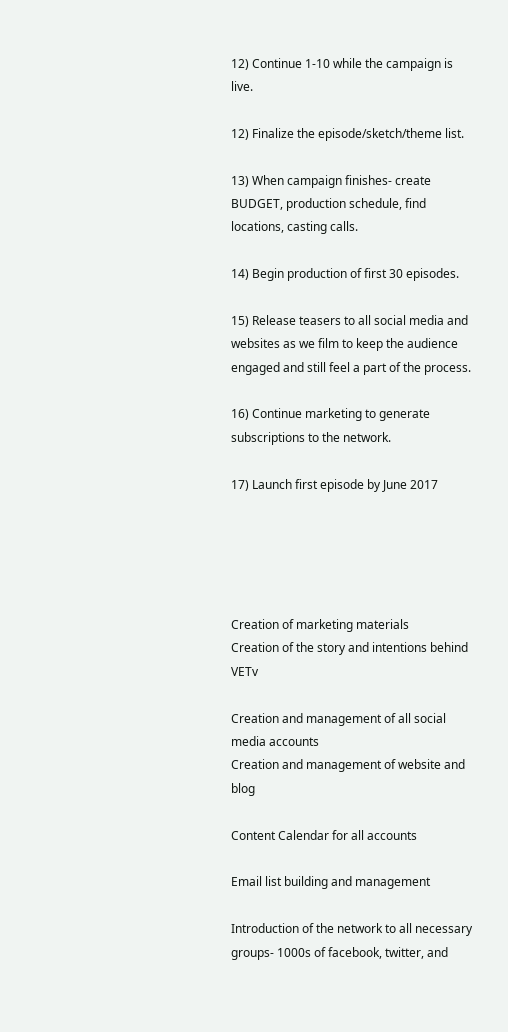12) Continue 1-10 while the campaign is live.

12) Finalize the episode/sketch/theme list.

13) When campaign finishes- create BUDGET, production schedule, find locations, casting calls.

14) Begin production of first 30 episodes.

15) Release teasers to all social media and websites as we film to keep the audience engaged and still feel a part of the process.

16) Continue marketing to generate subscriptions to the network.

17) Launch first episode by June 2017





Creation of marketing materials
Creation of the story and intentions behind VETv

Creation and management of all social media accounts
Creation and management of website and blog

Content Calendar for all accounts

Email list building and management

Introduction of the network to all necessary groups- 1000s of facebook, twitter, and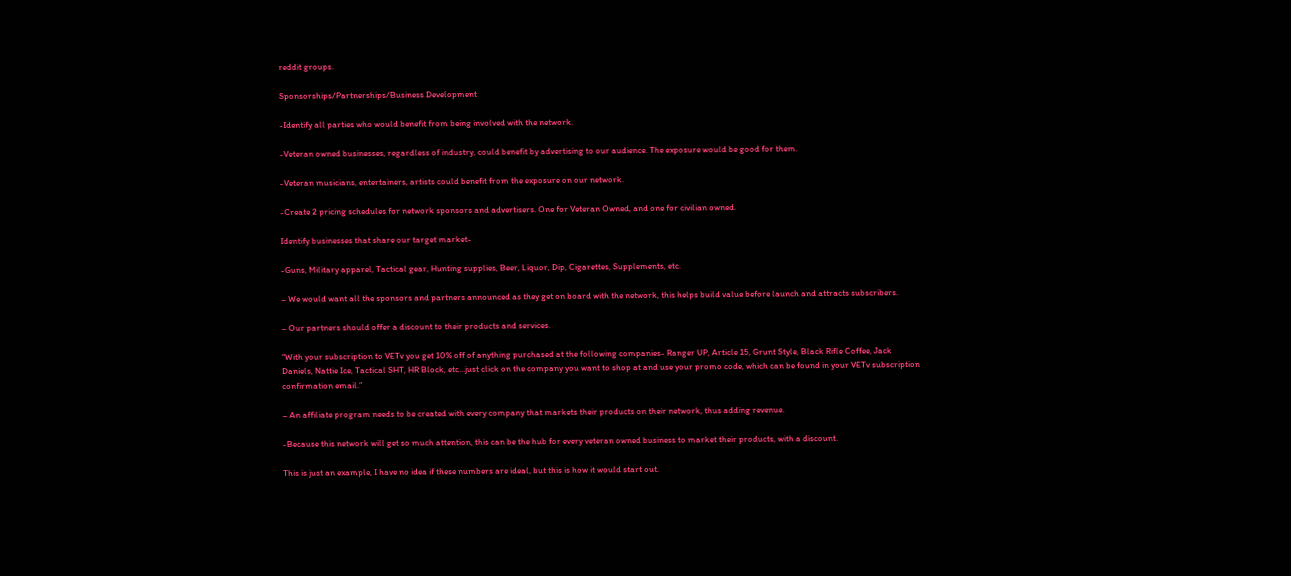reddit groups.

Sponsorships/Partnerships/Business Development

-Identify all parties who would benefit from being involved with the network.

-Veteran owned businesses, regardless of industry, could benefit by advertising to our audience. The exposure would be good for them.

-Veteran musicians, entertainers, artists could benefit from the exposure on our network.

-Create 2 pricing schedules for network sponsors and advertisers. One for Veteran Owned, and one for civilian owned.

Identify businesses that share our target market-

-Guns, Military apparel, Tactical gear, Hunting supplies, Beer, Liquor, Dip, Cigarettes, Supplements, etc.

– We would want all the sponsors and partners announced as they get on board with the network, this helps build value before launch and attracts subscribers.

– Our partners should offer a discount to their products and services.

“With your subscription to VETv you get 10% off of anything purchased at the following companies- Ranger UP, Article 15, Grunt Style, Black Rifle Coffee, Jack Daniels, Nattie Ice, Tactical SHT, HR Block, etc…just click on the company you want to shop at and use your promo code, which can be found in your VETv subscription confirmation email.”

– An affiliate program needs to be created with every company that markets their products on their network, thus adding revenue.

-Because this network will get so much attention, this can be the hub for every veteran owned business to market their products, with a discount.

This is just an example, I have no idea if these numbers are ideal, but this is how it would start out.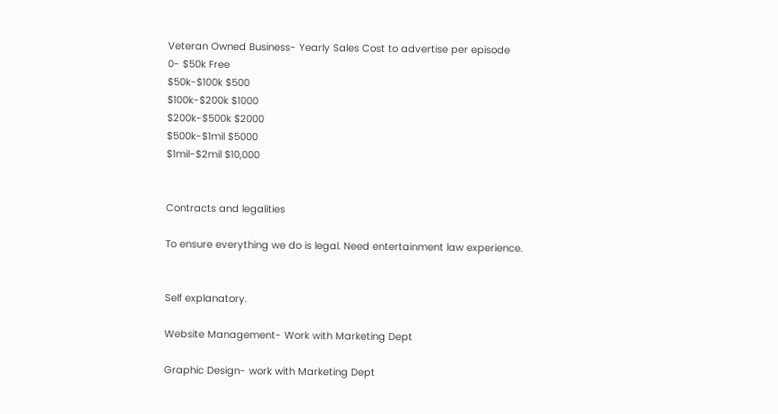Veteran Owned Business- Yearly Sales Cost to advertise per episode
0- $50k Free
$50k-$100k $500
$100k-$200k $1000
$200k-$500k $2000
$500k-$1mil $5000
$1mil-$2mil $10,000


Contracts and legalities

To ensure everything we do is legal. Need entertainment law experience.


Self explanatory.

Website Management- Work with Marketing Dept

Graphic Design- work with Marketing Dept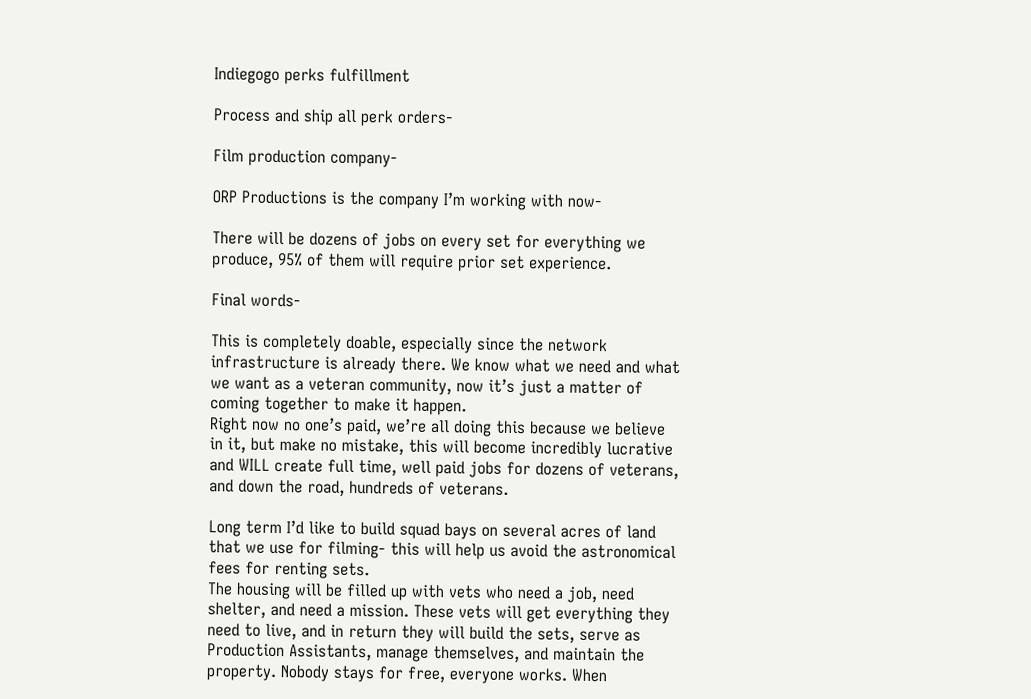Indiegogo perks fulfillment

Process and ship all perk orders-

Film production company-

ORP Productions is the company I’m working with now-

There will be dozens of jobs on every set for everything we produce, 95% of them will require prior set experience.

Final words-

This is completely doable, especially since the network infrastructure is already there. We know what we need and what we want as a veteran community, now it’s just a matter of coming together to make it happen.
Right now no one’s paid, we’re all doing this because we believe in it, but make no mistake, this will become incredibly lucrative and WILL create full time, well paid jobs for dozens of veterans, and down the road, hundreds of veterans.

Long term I’d like to build squad bays on several acres of land that we use for filming- this will help us avoid the astronomical fees for renting sets.
The housing will be filled up with vets who need a job, need shelter, and need a mission. These vets will get everything they need to live, and in return they will build the sets, serve as Production Assistants, manage themselves, and maintain the property. Nobody stays for free, everyone works. When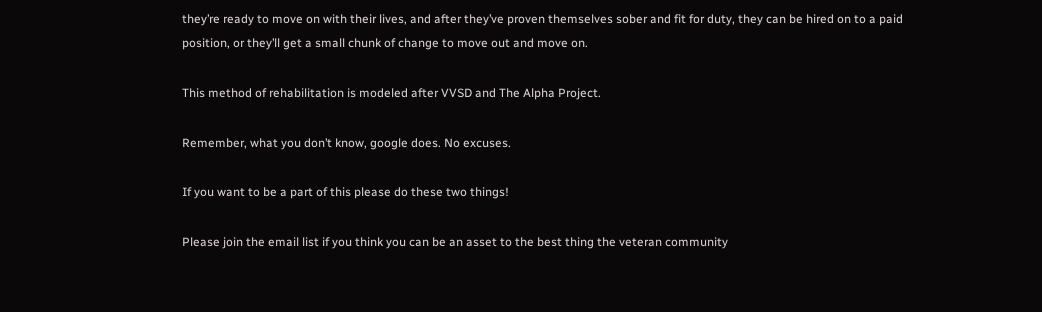they’re ready to move on with their lives, and after they’ve proven themselves sober and fit for duty, they can be hired on to a paid position, or they’ll get a small chunk of change to move out and move on.

This method of rehabilitation is modeled after VVSD and The Alpha Project.

Remember, what you don’t know, google does. No excuses.

If you want to be a part of this please do these two things!

Please join the email list if you think you can be an asset to the best thing the veteran community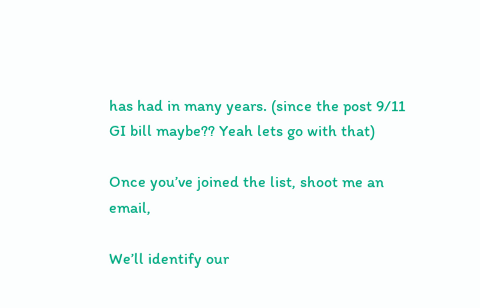has had in many years. (since the post 9/11 GI bill maybe?? Yeah lets go with that)

Once you’ve joined the list, shoot me an email,

We’ll identify our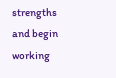strengths and begin working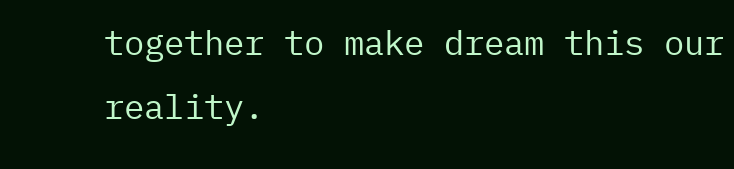together to make dream this our reality.